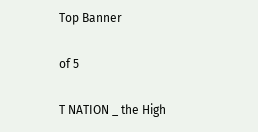Top Banner

of 5

T NATION _ the High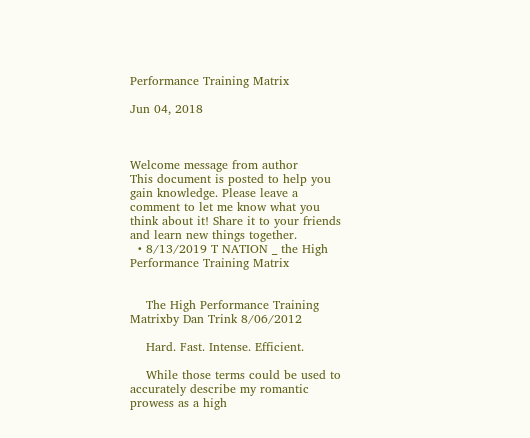Performance Training Matrix

Jun 04, 2018



Welcome message from author
This document is posted to help you gain knowledge. Please leave a comment to let me know what you think about it! Share it to your friends and learn new things together.
  • 8/13/2019 T NATION _ the High Performance Training Matrix


    The High Performance Training Matrixby Dan Trink 8/06/2012

    Hard. Fast. Intense. Efficient.

    While those terms could be used to accurately describe my romantic prowess as a high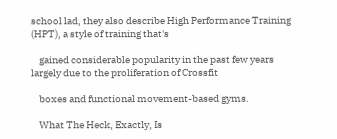school lad, they also describe High Performance Training (HPT), a style of training that's

    gained considerable popularity in the past few years largely due to the proliferation of Crossfit

    boxes and functional movement-based gyms.

    What The Heck, Exactly, Is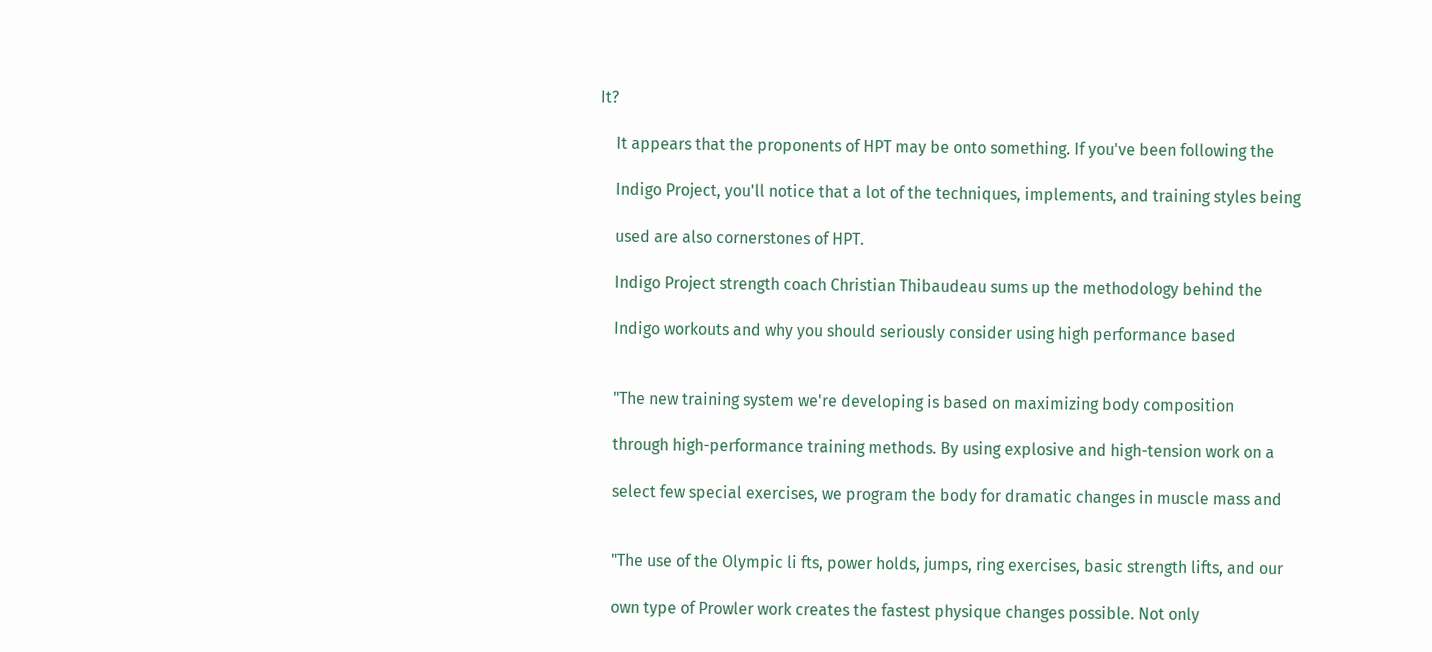It?

    It appears that the proponents of HPT may be onto something. If you've been following the

    Indigo Project, you'll notice that a lot of the techniques, implements, and training styles being

    used are also cornerstones of HPT.

    Indigo Project strength coach Christian Thibaudeau sums up the methodology behind the

    Indigo workouts and why you should seriously consider using high performance based


    "The new training system we're developing is based on maximizing body composition

    through high-performance training methods. By using explosive and high-tension work on a

    select few special exercises, we program the body for dramatic changes in muscle mass and


    "The use of the Olympic li fts, power holds, jumps, ring exercises, basic strength lifts, and our

    own type of Prowler work creates the fastest physique changes possible. Not only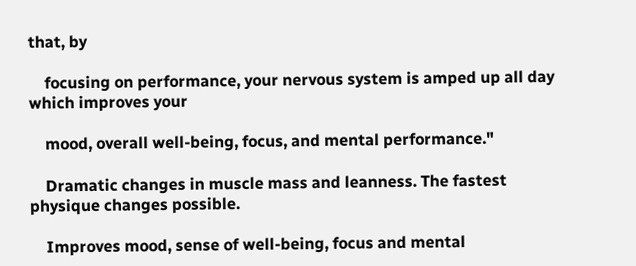that, by

    focusing on performance, your nervous system is amped up all day which improves your

    mood, overall well-being, focus, and mental performance."

    Dramatic changes in muscle mass and leanness. The fastest physique changes possible.

    Improves mood, sense of well-being, focus and mental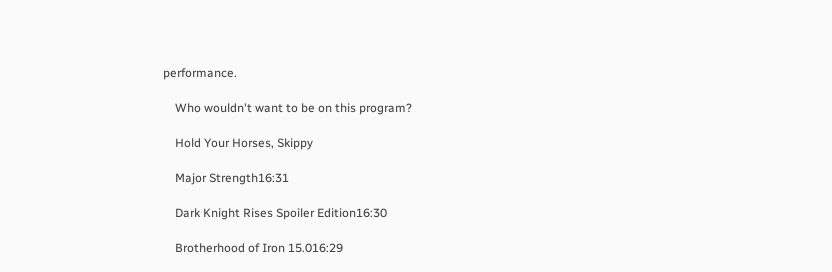performance.

    Who wouldn't want to be on this program?

    Hold Your Horses, Skippy

    Major Strength16:31

    Dark Knight Rises Spoiler Edition16:30

    Brotherhood of Iron 15.016:29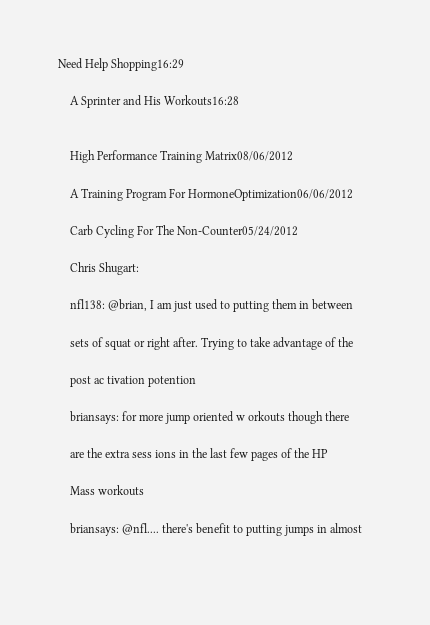Need Help Shopping16:29

    A Sprinter and His Workouts16:28


    High Performance Training Matrix08/06/2012

    A Training Program For HormoneOptimization06/06/2012

    Carb Cycling For The Non-Counter05/24/2012

    Chris Shugart:

    nfl138: @brian, I am just used to putting them in between

    sets of squat or right after. Trying to take advantage of the

    post ac tivation potention

    briansays: for more jump oriented w orkouts though there

    are the extra sess ions in the last few pages of the HP

    Mass workouts

    briansays: @nfl.... there's benefit to putting jumps in almost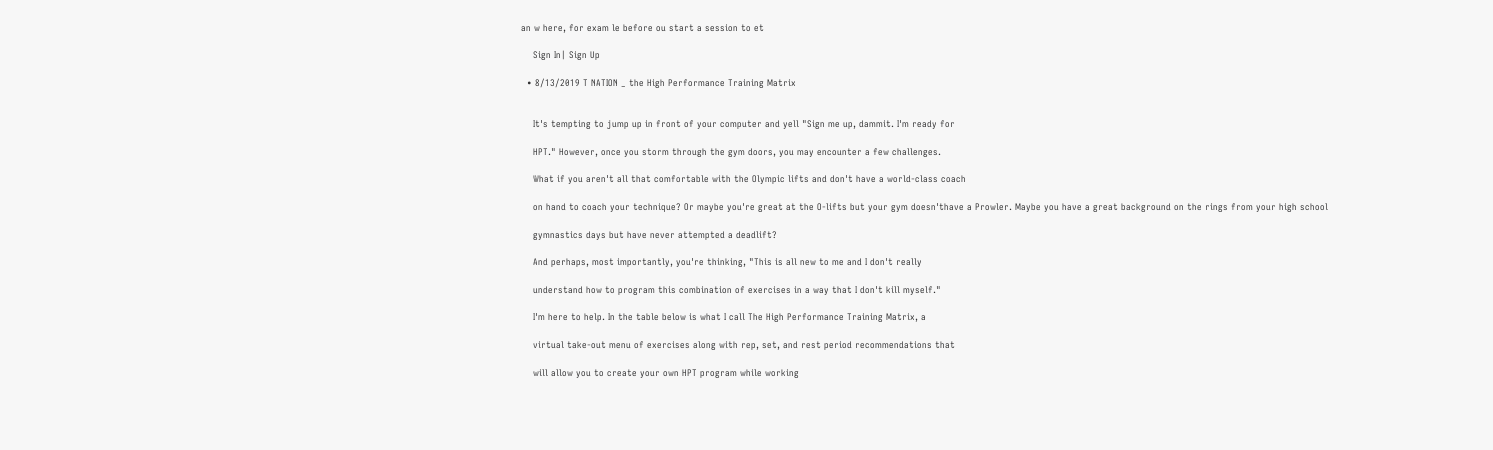an w here, for exam le before ou start a session to et

    Sign In| Sign Up

  • 8/13/2019 T NATION _ the High Performance Training Matrix


    It's tempting to jump up in front of your computer and yell "Sign me up, dammit. I'm ready for

    HPT." However, once you storm through the gym doors, you may encounter a few challenges.

    What if you aren't all that comfortable with the Olympic lifts and don't have a world-class coach

    on hand to coach your technique? Or maybe you're great at the O-lifts but your gym doesn'thave a Prowler. Maybe you have a great background on the rings from your high school

    gymnastics days but have never attempted a deadlift?

    And perhaps, most importantly, you're thinking, "This is all new to me and I don't really

    understand how to program this combination of exercises in a way that I don't kill myself."

    I'm here to help. In the table below is what I call The High Performance Training Matrix, a

    virtual take-out menu of exercises along with rep, set, and rest period recommendations that

    will allow you to create your own HPT program while working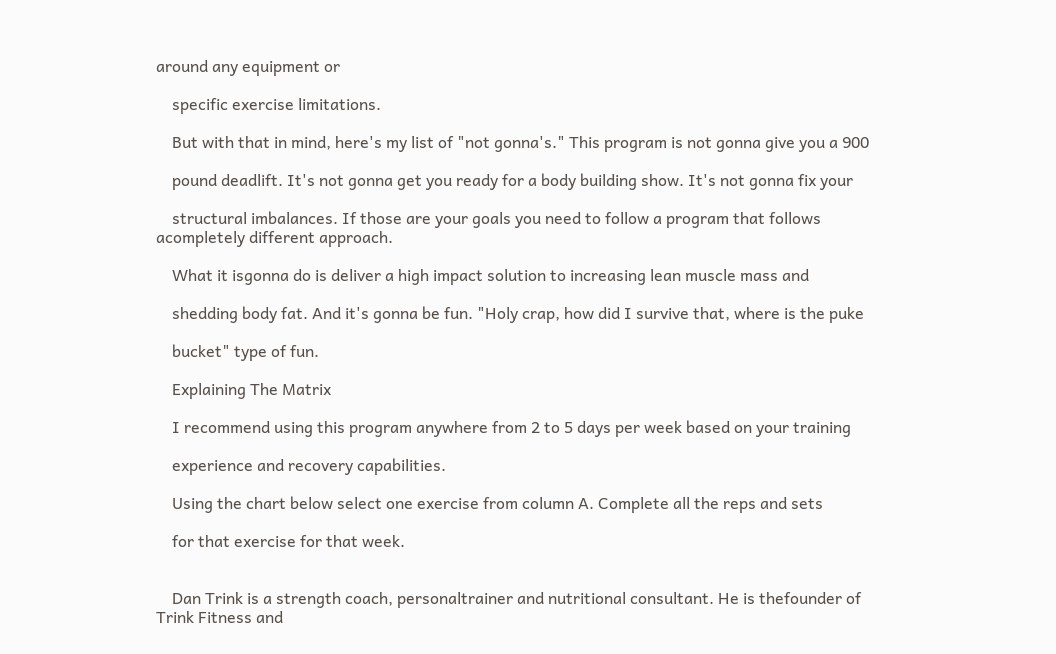around any equipment or

    specific exercise limitations.

    But with that in mind, here's my list of "not gonna's." This program is not gonna give you a 900

    pound deadlift. It's not gonna get you ready for a body building show. It's not gonna fix your

    structural imbalances. If those are your goals you need to follow a program that follows acompletely different approach.

    What it isgonna do is deliver a high impact solution to increasing lean muscle mass and

    shedding body fat. And it's gonna be fun. "Holy crap, how did I survive that, where is the puke

    bucket" type of fun.

    Explaining The Matrix

    I recommend using this program anywhere from 2 to 5 days per week based on your training

    experience and recovery capabilities.

    Using the chart below select one exercise from column A. Complete all the reps and sets

    for that exercise for that week.


    Dan Trink is a strength coach, personaltrainer and nutritional consultant. He is thefounder of Trink Fitness and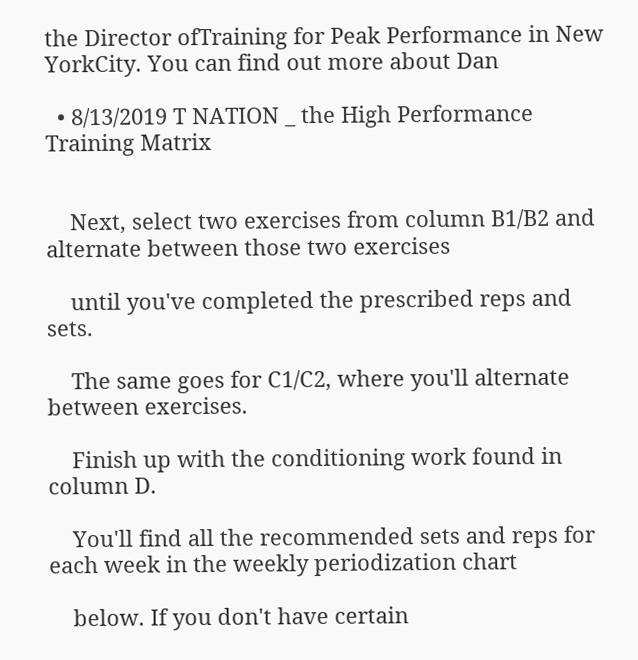the Director ofTraining for Peak Performance in New YorkCity. You can find out more about Dan

  • 8/13/2019 T NATION _ the High Performance Training Matrix


    Next, select two exercises from column B1/B2 and alternate between those two exercises

    until you've completed the prescribed reps and sets.

    The same goes for C1/C2, where you'll alternate between exercises.

    Finish up with the conditioning work found in column D.

    You'll find all the recommended sets and reps for each week in the weekly periodization chart

    below. If you don't have certain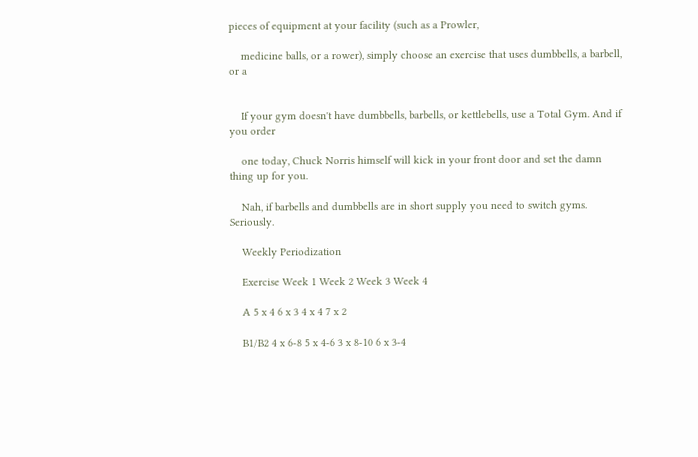pieces of equipment at your facility (such as a Prowler,

    medicine balls, or a rower), simply choose an exercise that uses dumbbells, a barbell, or a


    If your gym doesn't have dumbbells, barbells, or kettlebells, use a Total Gym. And if you order

    one today, Chuck Norris himself will kick in your front door and set the damn thing up for you.

    Nah, if barbells and dumbbells are in short supply you need to switch gyms. Seriously.

    Weekly Periodization

    Exercise Week 1 Week 2 Week 3 Week 4

    A 5 x 4 6 x 3 4 x 4 7 x 2

    B1/B2 4 x 6-8 5 x 4-6 3 x 8-10 6 x 3-4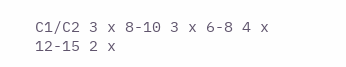C1/C2 3 x 8-10 3 x 6-8 4 x 12-15 2 x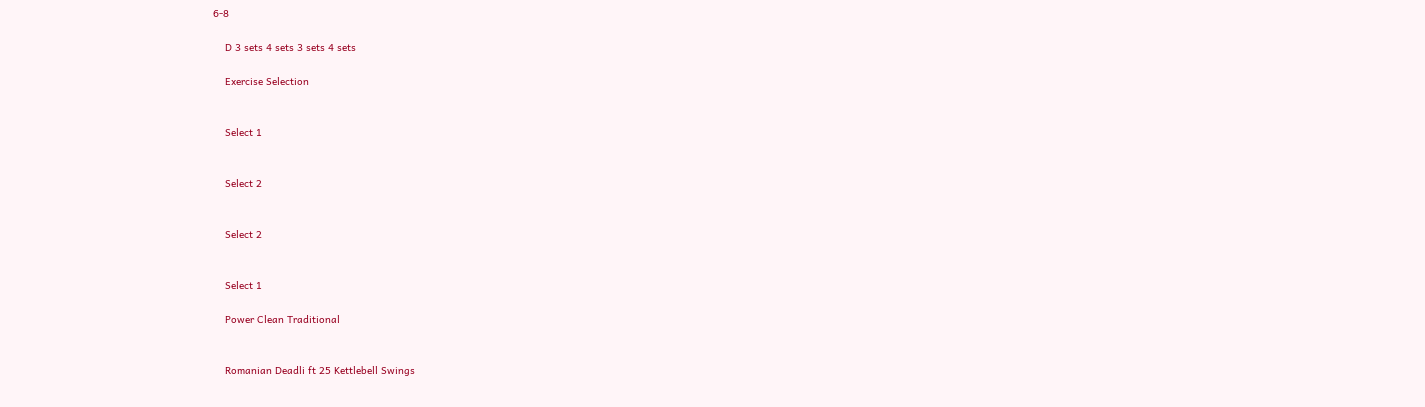6-8

    D 3 sets 4 sets 3 sets 4 sets

    Exercise Selection


    Select 1


    Select 2


    Select 2


    Select 1

    Power Clean Traditional


    Romanian Deadli ft 25 Kettlebell Swings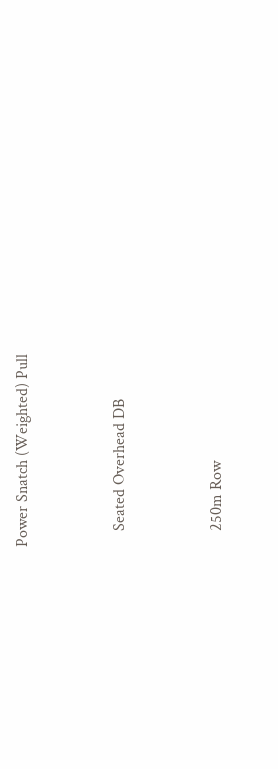Power Snatch (Weighted) Pull


    Seated Overhead DB


    250m Row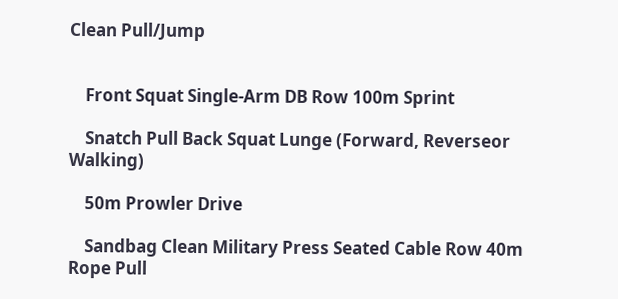Clean Pull/Jump


    Front Squat Single-Arm DB Row 100m Sprint

    Snatch Pull Back Squat Lunge (Forward, Reverseor Walking)

    50m Prowler Drive

    Sandbag Clean Military Press Seated Cable Row 40m Rope Pull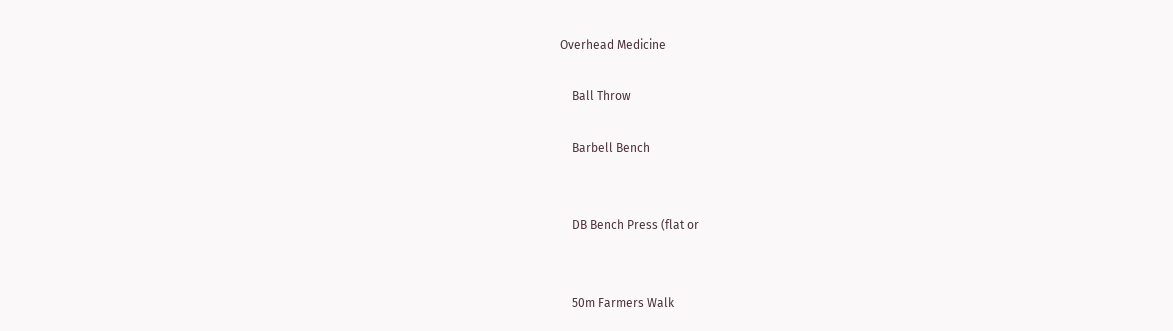Overhead Medicine

    Ball Throw

    Barbell Bench


    DB Bench Press (flat or


    50m Farmers Walk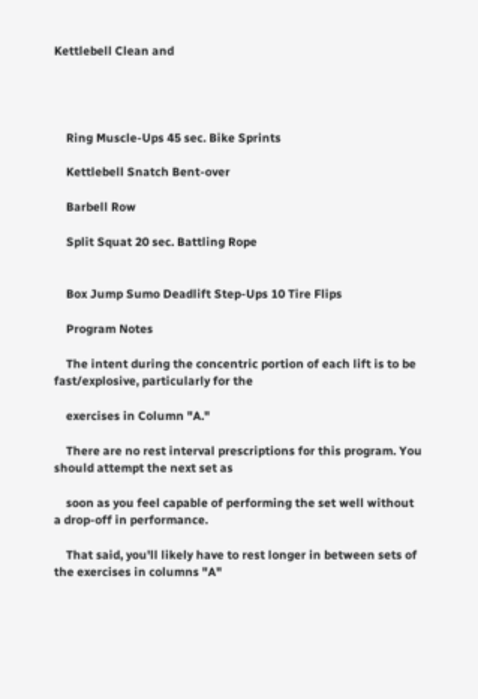Kettlebell Clean and




    Ring Muscle-Ups 45 sec. Bike Sprints

    Kettlebell Snatch Bent-over

    Barbell Row

    Split Squat 20 sec. Battling Rope


    Box Jump Sumo Deadlift Step-Ups 10 Tire Flips

    Program Notes

    The intent during the concentric portion of each lift is to be fast/explosive, particularly for the

    exercises in Column "A."

    There are no rest interval prescriptions for this program. You should attempt the next set as

    soon as you feel capable of performing the set well without a drop-off in performance.

    That said, you'll likely have to rest longer in between sets of the exercises in columns "A"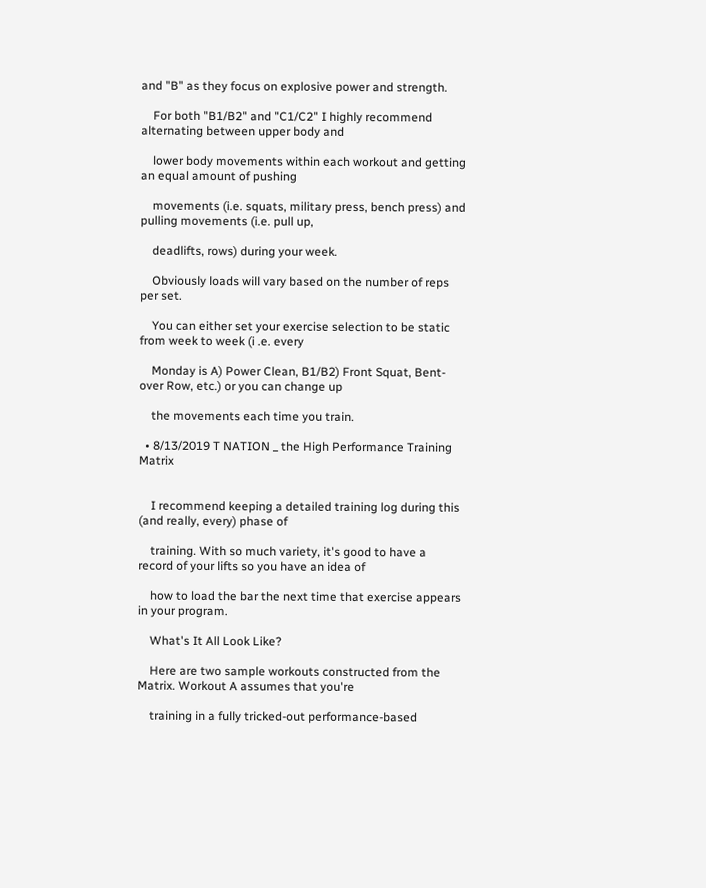and "B" as they focus on explosive power and strength.

    For both "B1/B2" and "C1/C2" I highly recommend alternating between upper body and

    lower body movements within each workout and getting an equal amount of pushing

    movements (i.e. squats, military press, bench press) and pulling movements (i.e. pull up,

    deadlifts, rows) during your week.

    Obviously loads will vary based on the number of reps per set.

    You can either set your exercise selection to be static from week to week (i .e. every

    Monday is A) Power Clean, B1/B2) Front Squat, Bent-over Row, etc.) or you can change up

    the movements each time you train.

  • 8/13/2019 T NATION _ the High Performance Training Matrix


    I recommend keeping a detailed training log during this (and really, every) phase of

    training. With so much variety, it's good to have a record of your lifts so you have an idea of

    how to load the bar the next time that exercise appears in your program.

    What's It All Look Like?

    Here are two sample workouts constructed from the Matrix. Workout A assumes that you're

    training in a fully tricked-out performance-based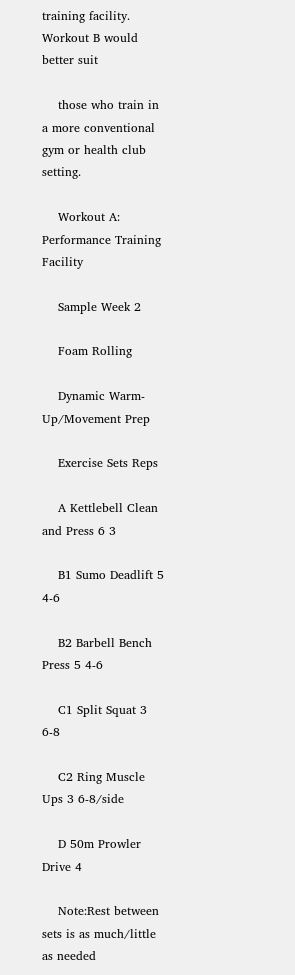training facility. Workout B would better suit

    those who train in a more conventional gym or health club setting.

    Workout A: Performance Training Facility

    Sample Week 2

    Foam Rolling

    Dynamic Warm-Up/Movement Prep

    Exercise Sets Reps

    A Kettlebell Clean and Press 6 3

    B1 Sumo Deadlift 5 4-6

    B2 Barbell Bench Press 5 4-6

    C1 Split Squat 3 6-8

    C2 Ring Muscle Ups 3 6-8/side

    D 50m Prowler Drive 4

    Note:Rest between sets is as much/little as needed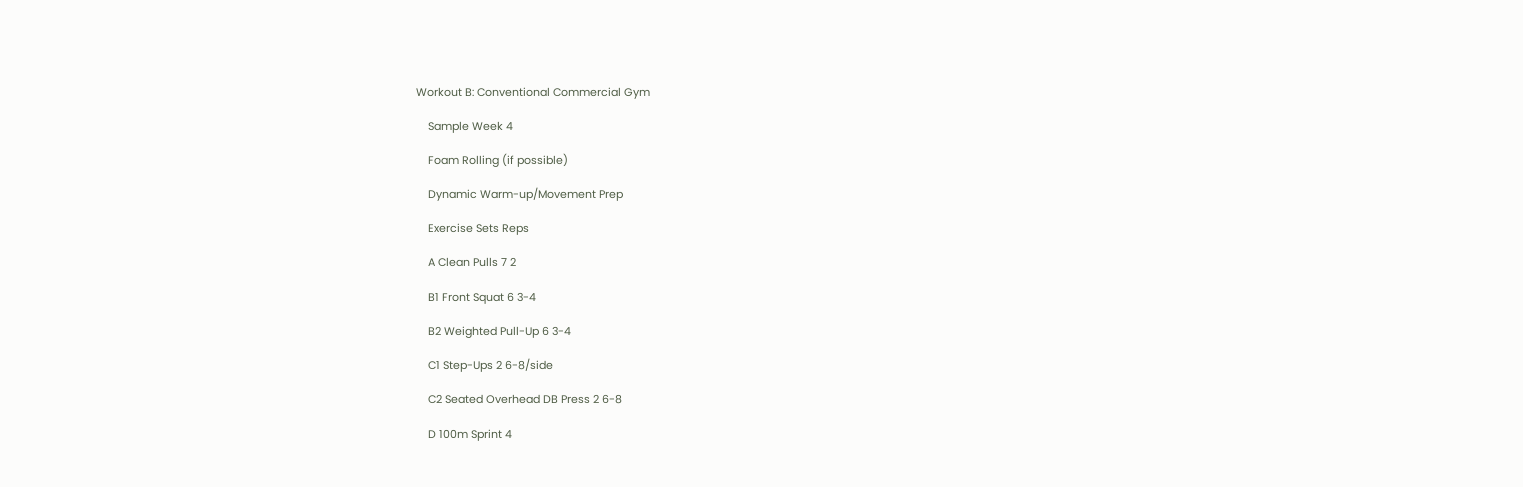Workout B: Conventional Commercial Gym

    Sample Week 4

    Foam Rolling (if possible)

    Dynamic Warm-up/Movement Prep

    Exercise Sets Reps

    A Clean Pulls 7 2

    B1 Front Squat 6 3-4

    B2 Weighted Pull-Up 6 3-4

    C1 Step-Ups 2 6-8/side

    C2 Seated Overhead DB Press 2 6-8

    D 100m Sprint 4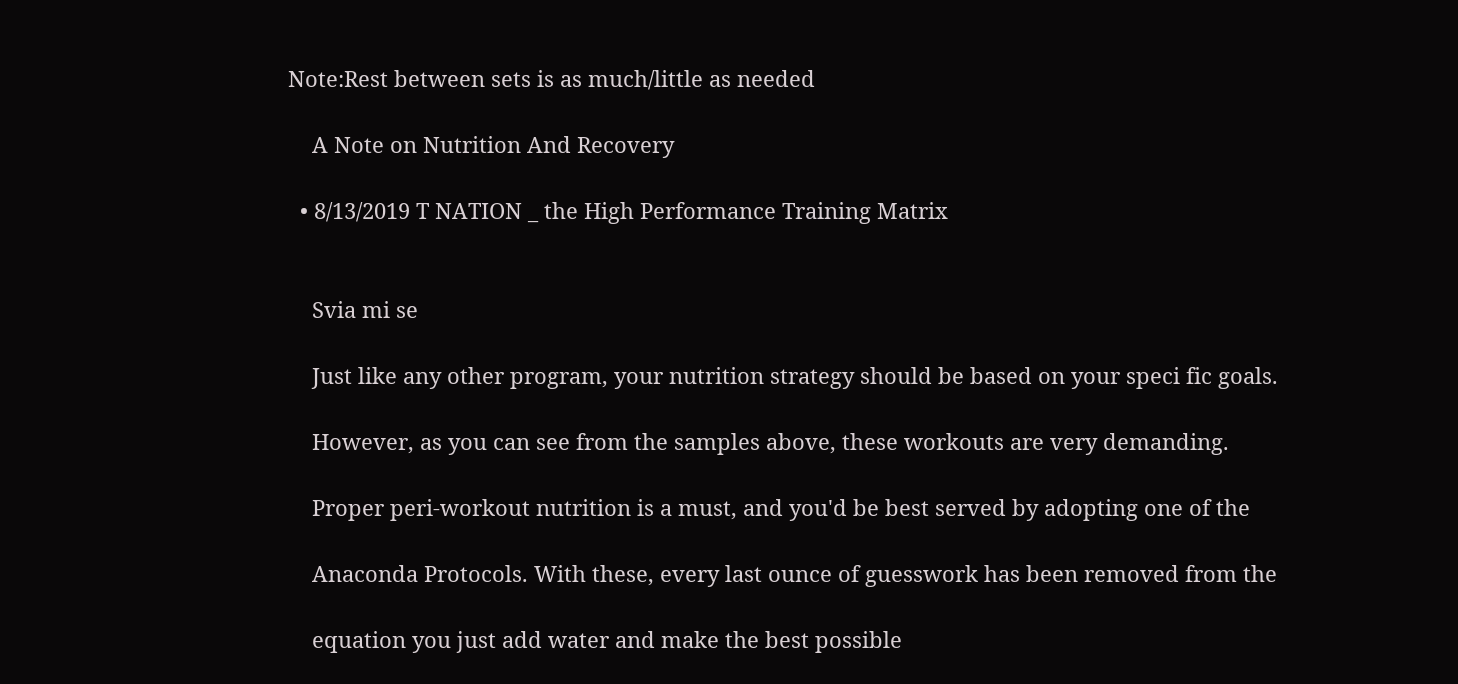Note:Rest between sets is as much/little as needed

    A Note on Nutrition And Recovery

  • 8/13/2019 T NATION _ the High Performance Training Matrix


    Svia mi se

    Just like any other program, your nutrition strategy should be based on your speci fic goals.

    However, as you can see from the samples above, these workouts are very demanding.

    Proper peri-workout nutrition is a must, and you'd be best served by adopting one of the

    Anaconda Protocols. With these, every last ounce of guesswork has been removed from the

    equation you just add water and make the best possible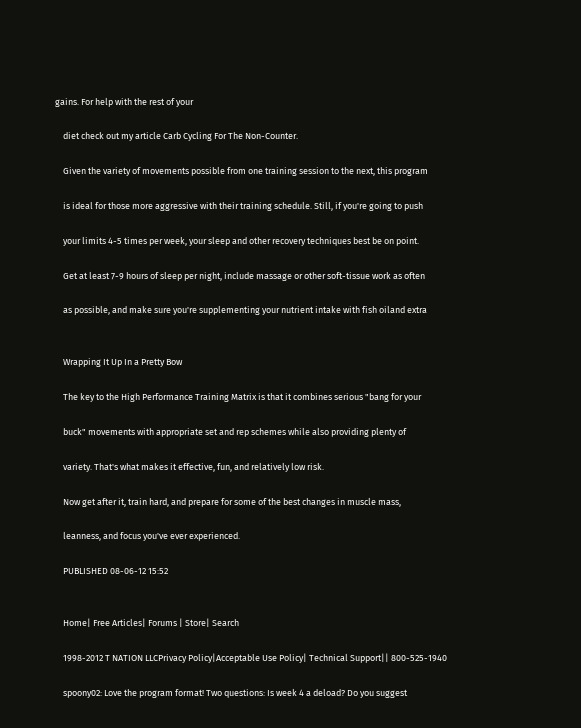gains. For help with the rest of your

    diet check out my article Carb Cycling For The Non-Counter.

    Given the variety of movements possible from one training session to the next, this program

    is ideal for those more aggressive with their training schedule. Still, if you're going to push

    your limits 4-5 times per week, your sleep and other recovery techniques best be on point.

    Get at least 7-9 hours of sleep per night, include massage or other soft-tissue work as often

    as possible, and make sure you're supplementing your nutrient intake with fish oiland extra


    Wrapping It Up In a Pretty Bow

    The key to the High Performance Training Matrix is that it combines serious "bang for your

    buck" movements with appropriate set and rep schemes while also providing plenty of

    variety. That's what makes it effective, fun, and relatively low risk.

    Now get after it, train hard, and prepare for some of the best changes in muscle mass,

    leanness, and focus you've ever experienced.

    PUBLISHED 08-06-12 15:52


    Home| Free Articles| Forums | Store| Search

    1998-2012 T NATION LLCPrivacy Policy|Acceptable Use Policy| Technical Support|| 800-525-1940

    spoony02: Love the program format! Two questions: Is week 4 a deload? Do you suggest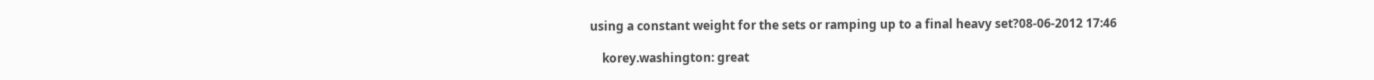using a constant weight for the sets or ramping up to a final heavy set?08-06-2012 17:46

    korey.washington: great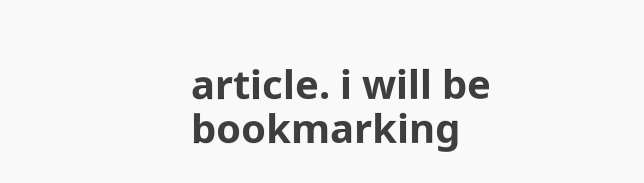article. i will be bookmarking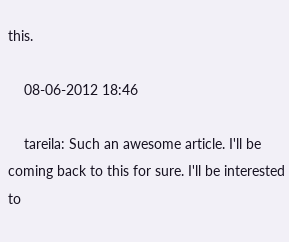this.

    08-06-2012 18:46

    tareila: Such an awesome article. I'll be coming back to this for sure. I'll be interested to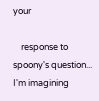your

    response to spoony's question... I'm imagining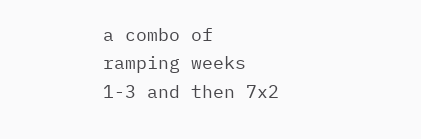a combo of ramping weeks 1-3 and then 7x2